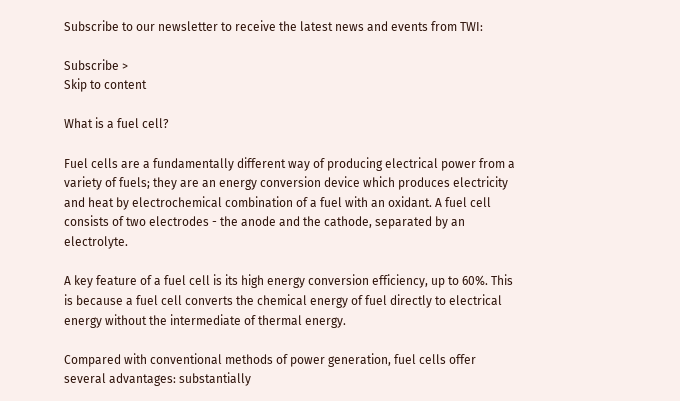Subscribe to our newsletter to receive the latest news and events from TWI:

Subscribe >
Skip to content

What is a fuel cell?

Fuel cells are a fundamentally different way of producing electrical power from a variety of fuels; they are an energy conversion device which produces electricity and heat by electrochemical combination of a fuel with an oxidant. A fuel cell consists of two electrodes - the anode and the cathode, separated by an electrolyte.

A key feature of a fuel cell is its high energy conversion efficiency, up to 60%. This is because a fuel cell converts the chemical energy of fuel directly to electrical energy without the intermediate of thermal energy.

Compared with conventional methods of power generation, fuel cells offer several advantages: substantially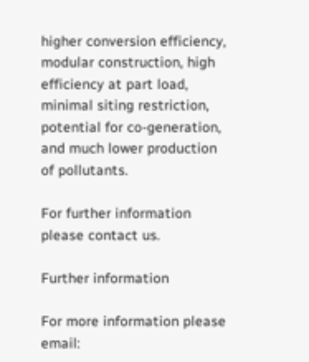higher conversion efficiency, modular construction, high efficiency at part load, minimal siting restriction, potential for co-generation, and much lower production of pollutants.

For further information please contact us.

Further information

For more information please email: